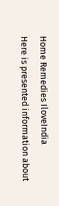Home Remedies IloveIndia
Here is presented information about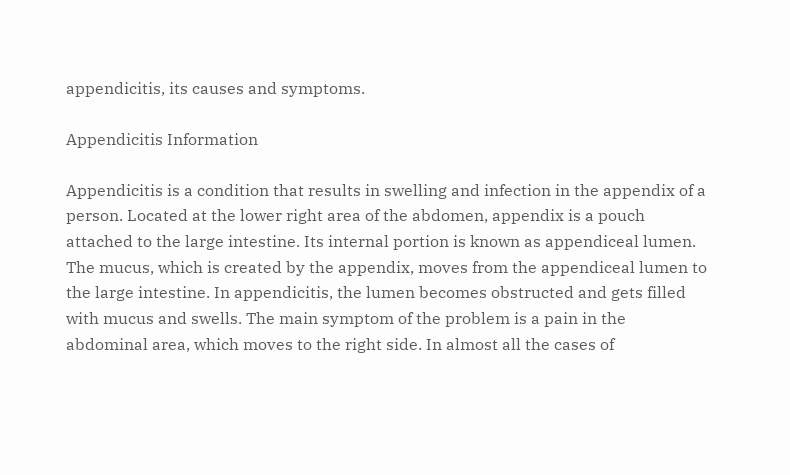appendicitis, its causes and symptoms.

Appendicitis Information

Appendicitis is a condition that results in swelling and infection in the appendix of a person. Located at the lower right area of the abdomen, appendix is a pouch attached to the large intestine. Its internal portion is known as appendiceal lumen. The mucus, which is created by the appendix, moves from the appendiceal lumen to the large intestine. In appendicitis, the lumen becomes obstructed and gets filled with mucus and swells. The main symptom of the problem is a pain in the abdominal area, which moves to the right side. In almost all the cases of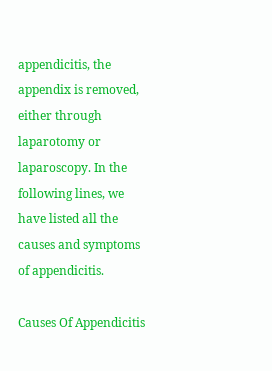appendicitis, the appendix is removed, either through laparotomy or laparoscopy. In the following lines, we have listed all the causes and symptoms of appendicitis.

Causes Of Appendicitis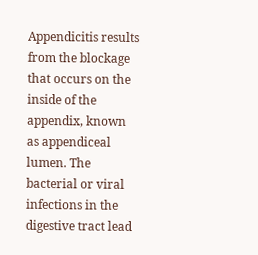Appendicitis results from the blockage that occurs on the inside of the appendix, known as appendiceal lumen. The bacterial or viral infections in the digestive tract lead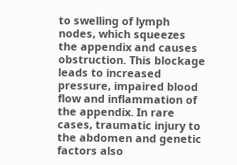to swelling of lymph nodes, which squeezes the appendix and causes obstruction. This blockage leads to increased pressure, impaired blood flow and inflammation of the appendix. In rare cases, traumatic injury to the abdomen and genetic factors also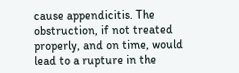cause appendicitis. The obstruction, if not treated properly, and on time, would lead to a rupture in the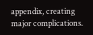appendix, creating major complications.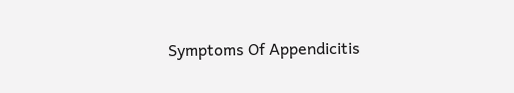Symptoms Of Appendicitis